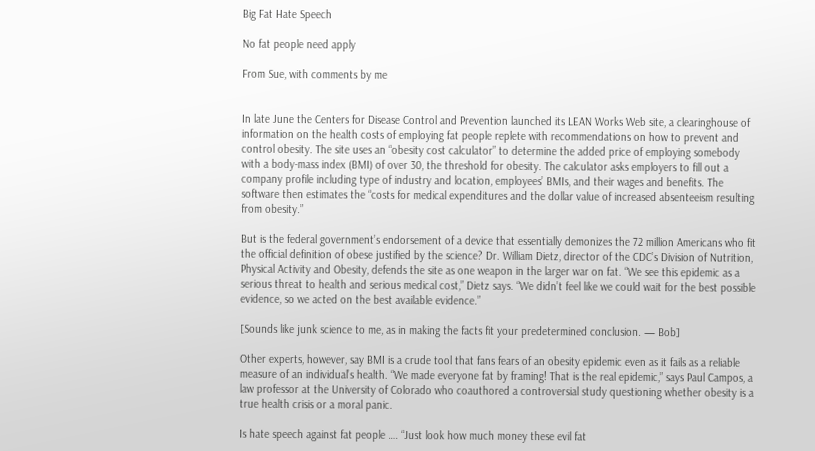Big Fat Hate Speech

No fat people need apply

From Sue, with comments by me


In late June the Centers for Disease Control and Prevention launched its LEAN Works Web site, a clearinghouse of information on the health costs of employing fat people replete with recommendations on how to prevent and control obesity. The site uses an “obesity cost calculator” to determine the added price of employing somebody with a body-mass index (BMI) of over 30, the threshold for obesity. The calculator asks employers to fill out a company profile including type of industry and location, employees’ BMIs, and their wages and benefits. The software then estimates the “costs for medical expenditures and the dollar value of increased absenteeism resulting from obesity.”

But is the federal government’s endorsement of a device that essentially demonizes the 72 million Americans who fit the official definition of obese justified by the science? Dr. William Dietz, director of the CDC’s Division of Nutrition, Physical Activity and Obesity, defends the site as one weapon in the larger war on fat. “We see this epidemic as a serious threat to health and serious medical cost,” Dietz says. “We didn’t feel like we could wait for the best possible evidence, so we acted on the best available evidence.”

[Sounds like junk science to me, as in making the facts fit your predetermined conclusion. — Bob]

Other experts, however, say BMI is a crude tool that fans fears of an obesity epidemic even as it fails as a reliable measure of an individual’s health. “We made everyone fat by framing! That is the real epidemic,” says Paul Campos, a law professor at the University of Colorado who coauthored a controversial study questioning whether obesity is a true health crisis or a moral panic.

Is hate speech against fat people …. “Just look how much money these evil fat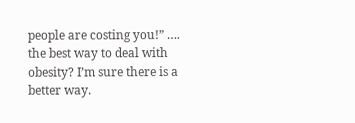people are costing you!” …. the best way to deal with obesity? I’m sure there is a better way.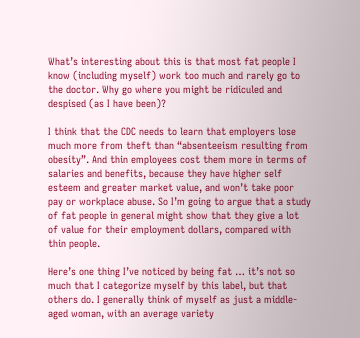What’s interesting about this is that most fat people I know (including myself) work too much and rarely go to the doctor. Why go where you might be ridiculed and despised (as I have been)?

I think that the CDC needs to learn that employers lose much more from theft than “absenteeism resulting from obesity”. And thin employees cost them more in terms of salaries and benefits, because they have higher self esteem and greater market value, and won’t take poor pay or workplace abuse. So I’m going to argue that a study of fat people in general might show that they give a lot of value for their employment dollars, compared with thin people.

Here’s one thing I’ve noticed by being fat … it’s not so much that I categorize myself by this label, but that others do. I generally think of myself as just a middle-aged woman, with an average variety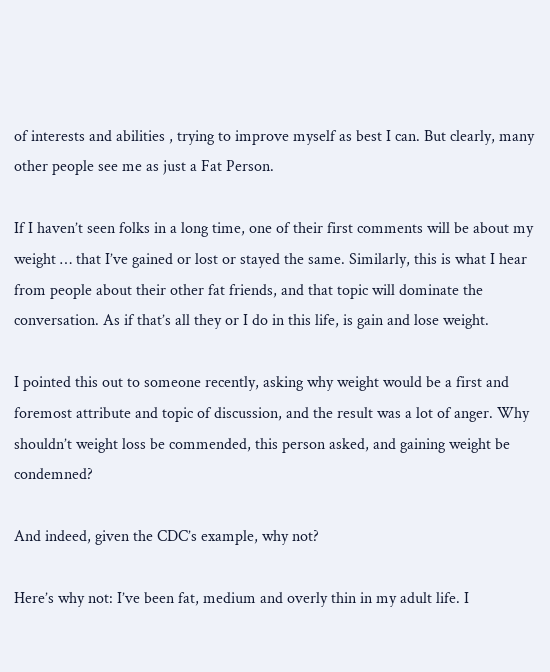of interests and abilities , trying to improve myself as best I can. But clearly, many other people see me as just a Fat Person.

If I haven’t seen folks in a long time, one of their first comments will be about my weight … that I’ve gained or lost or stayed the same. Similarly, this is what I hear from people about their other fat friends, and that topic will dominate the conversation. As if that’s all they or I do in this life, is gain and lose weight.

I pointed this out to someone recently, asking why weight would be a first and foremost attribute and topic of discussion, and the result was a lot of anger. Why shouldn’t weight loss be commended, this person asked, and gaining weight be condemned?

And indeed, given the CDC’s example, why not?

Here’s why not: I’ve been fat, medium and overly thin in my adult life. I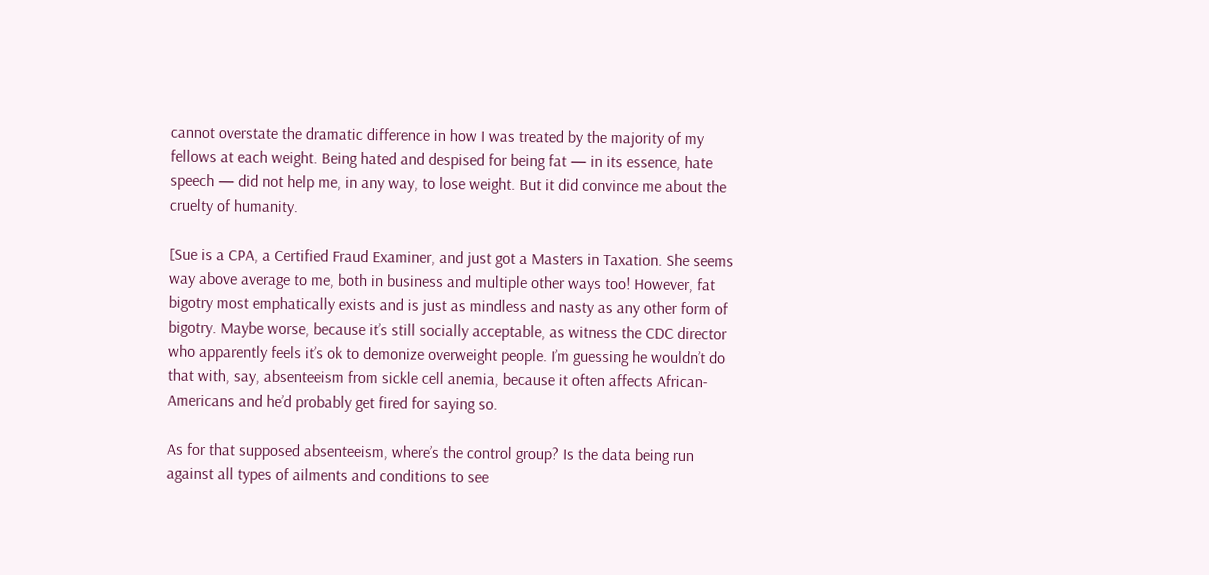cannot overstate the dramatic difference in how I was treated by the majority of my fellows at each weight. Being hated and despised for being fat — in its essence, hate speech — did not help me, in any way, to lose weight. But it did convince me about the cruelty of humanity.

[Sue is a CPA, a Certified Fraud Examiner, and just got a Masters in Taxation. She seems way above average to me, both in business and multiple other ways too! However, fat bigotry most emphatically exists and is just as mindless and nasty as any other form of bigotry. Maybe worse, because it’s still socially acceptable, as witness the CDC director who apparently feels it’s ok to demonize overweight people. I’m guessing he wouldn’t do that with, say, absenteeism from sickle cell anemia, because it often affects African-Americans and he’d probably get fired for saying so.

As for that supposed absenteeism, where’s the control group? Is the data being run against all types of ailments and conditions to see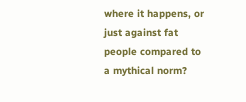where it happens, or just against fat people compared to a mythical norm?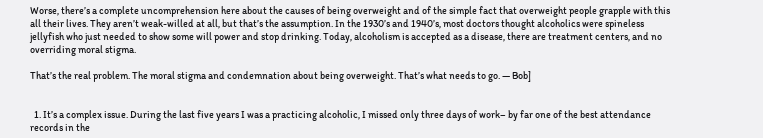Worse, there’s a complete uncomprehension here about the causes of being overweight and of the simple fact that overweight people grapple with this all their lives. They aren’t weak-willed at all, but that’s the assumption. In the 1930’s and 1940’s, most doctors thought alcoholics were spineless jellyfish who just needed to show some will power and stop drinking. Today, alcoholism is accepted as a disease, there are treatment centers, and no overriding moral stigma.

That’s the real problem. The moral stigma and condemnation about being overweight. That’s what needs to go. — Bob]


  1. It’s a complex issue. During the last five years I was a practicing alcoholic, I missed only three days of work– by far one of the best attendance records in the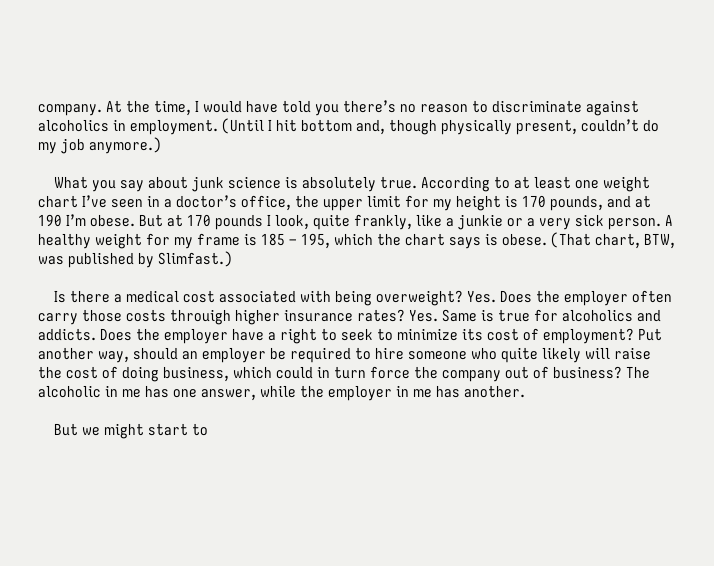company. At the time, I would have told you there’s no reason to discriminate against alcoholics in employment. (Until I hit bottom and, though physically present, couldn’t do my job anymore.)

    What you say about junk science is absolutely true. According to at least one weight chart I’ve seen in a doctor’s office, the upper limit for my height is 170 pounds, and at 190 I’m obese. But at 170 pounds I look, quite frankly, like a junkie or a very sick person. A healthy weight for my frame is 185 – 195, which the chart says is obese. (That chart, BTW, was published by Slimfast.)

    Is there a medical cost associated with being overweight? Yes. Does the employer often carry those costs throuigh higher insurance rates? Yes. Same is true for alcoholics and addicts. Does the employer have a right to seek to minimize its cost of employment? Put another way, should an employer be required to hire someone who quite likely will raise the cost of doing business, which could in turn force the company out of business? The alcoholic in me has one answer, while the employer in me has another.

    But we might start to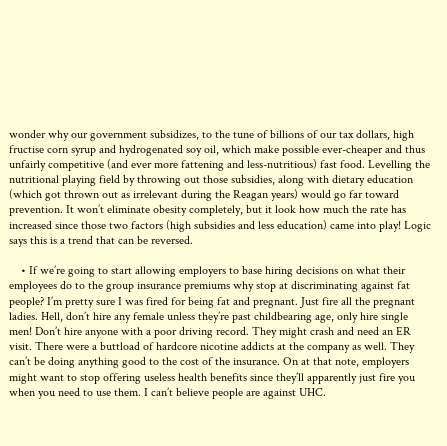wonder why our government subsidizes, to the tune of billions of our tax dollars, high fructise corn syrup and hydrogenated soy oil, which make possible ever-cheaper and thus unfairly competitive (and ever more fattening and less-nutritious) fast food. Levelling the nutritional playing field by throwing out those subsidies, along with dietary education (which got thrown out as irrelevant during the Reagan years) would go far toward prevention. It won’t eliminate obesity completely, but it look how much the rate has increased since those two factors (high subsidies and less education) came into play! Logic says this is a trend that can be reversed.

    • If we’re going to start allowing employers to base hiring decisions on what their employees do to the group insurance premiums why stop at discriminating against fat people? I’m pretty sure I was fired for being fat and pregnant. Just fire all the pregnant ladies. Hell, don’t hire any female unless they’re past childbearing age, only hire single men! Don’t hire anyone with a poor driving record. They might crash and need an ER visit. There were a buttload of hardcore nicotine addicts at the company as well. They can’t be doing anything good to the cost of the insurance. On at that note, employers might want to stop offering useless health benefits since they’ll apparently just fire you when you need to use them. I can’t believe people are against UHC.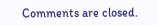Comments are closed.